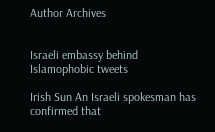Author Archives


Israeli embassy behind Islamophobic tweets

Irish Sun An Israeli spokesman has confirmed that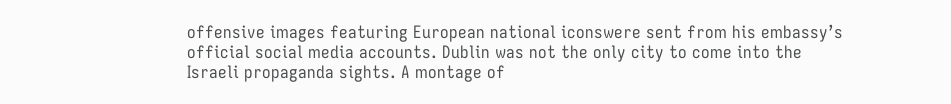offensive images featuring European national iconswere sent from his embassy’s official social media accounts. Dublin was not the only city to come into the Israeli propaganda sights. A montage of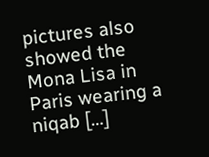pictures also showed the Mona Lisa in Paris wearing a niqab […]